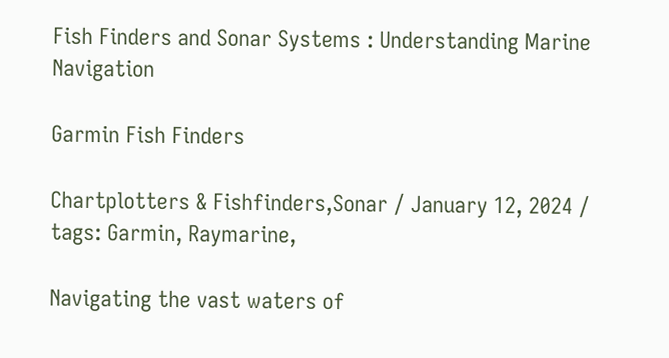Fish Finders and Sonar Systems : Understanding Marine Navigation

Garmin Fish Finders

Chartplotters & Fishfinders,Sonar / January 12, 2024 / tags: Garmin, Raymarine,

Navigating the vast waters of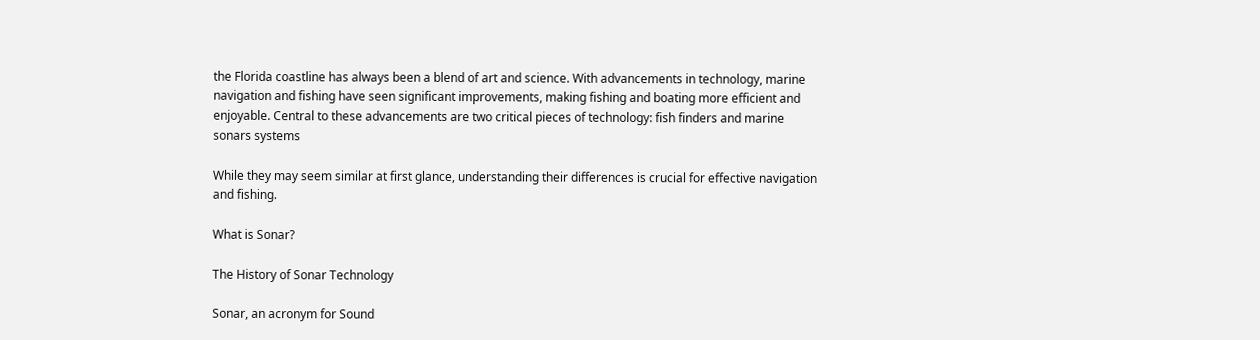the Florida coastline has always been a blend of art and science. With advancements in technology, marine navigation and fishing have seen significant improvements, making fishing and boating more efficient and enjoyable. Central to these advancements are two critical pieces of technology: fish finders and marine sonars systems

While they may seem similar at first glance, understanding their differences is crucial for effective navigation and fishing.

What is Sonar?

The History of Sonar Technology

Sonar, an acronym for Sound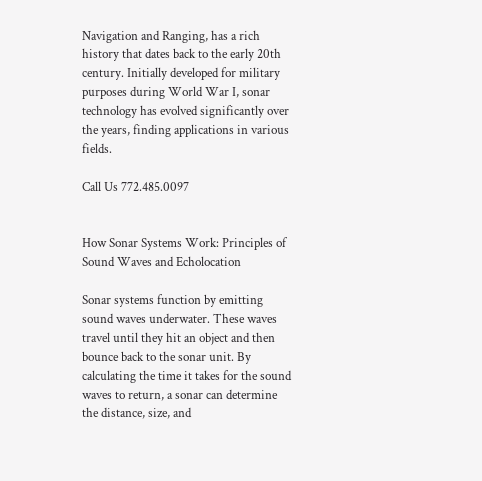Navigation and Ranging, has a rich history that dates back to the early 20th century. Initially developed for military purposes during World War I, sonar technology has evolved significantly over the years, finding applications in various fields.

Call Us 772.485.0097


How Sonar Systems Work: Principles of Sound Waves and Echolocation

Sonar systems function by emitting sound waves underwater. These waves travel until they hit an object and then bounce back to the sonar unit. By calculating the time it takes for the sound waves to return, a sonar can determine the distance, size, and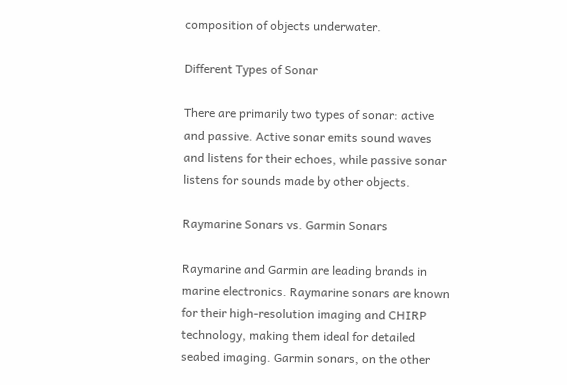composition of objects underwater.

Different Types of Sonar

There are primarily two types of sonar: active and passive. Active sonar emits sound waves and listens for their echoes, while passive sonar listens for sounds made by other objects.

Raymarine Sonars vs. Garmin Sonars

Raymarine and Garmin are leading brands in marine electronics. Raymarine sonars are known for their high-resolution imaging and CHIRP technology, making them ideal for detailed seabed imaging. Garmin sonars, on the other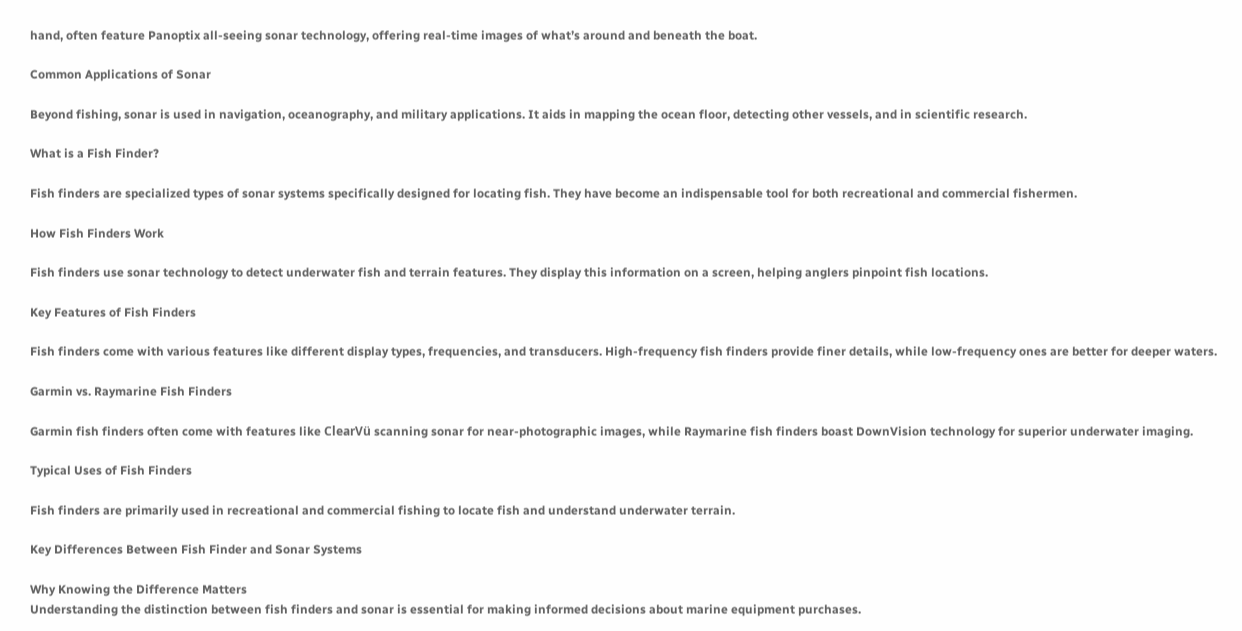hand, often feature Panoptix all-seeing sonar technology, offering real-time images of what’s around and beneath the boat.

Common Applications of Sonar

Beyond fishing, sonar is used in navigation, oceanography, and military applications. It aids in mapping the ocean floor, detecting other vessels, and in scientific research.

What is a Fish Finder?

Fish finders are specialized types of sonar systems specifically designed for locating fish. They have become an indispensable tool for both recreational and commercial fishermen.

How Fish Finders Work

Fish finders use sonar technology to detect underwater fish and terrain features. They display this information on a screen, helping anglers pinpoint fish locations.

Key Features of Fish Finders

Fish finders come with various features like different display types, frequencies, and transducers. High-frequency fish finders provide finer details, while low-frequency ones are better for deeper waters.

Garmin vs. Raymarine Fish Finders

Garmin fish finders often come with features like ClearVü scanning sonar for near-photographic images, while Raymarine fish finders boast DownVision technology for superior underwater imaging.

Typical Uses of Fish Finders

Fish finders are primarily used in recreational and commercial fishing to locate fish and understand underwater terrain.

Key Differences Between Fish Finder and Sonar Systems

Why Knowing the Difference Matters
Understanding the distinction between fish finders and sonar is essential for making informed decisions about marine equipment purchases.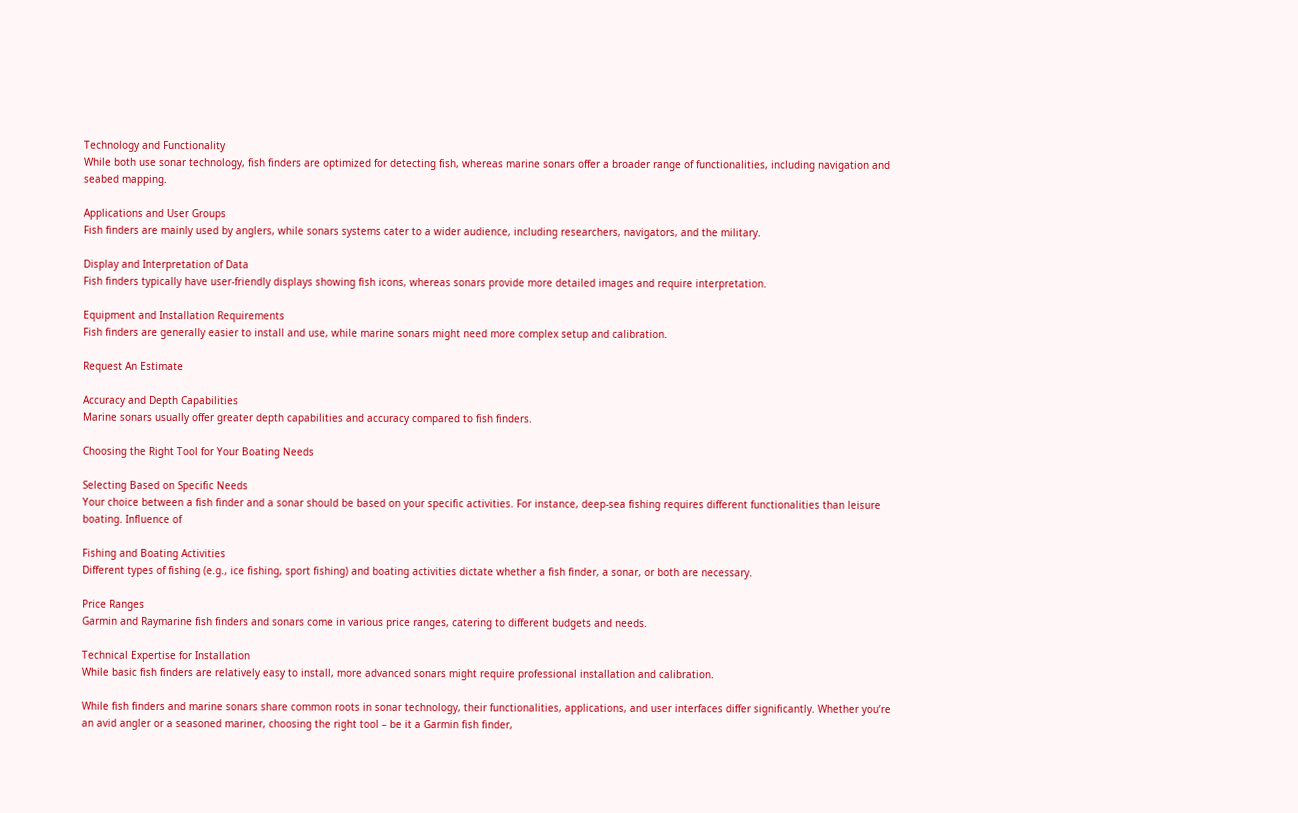Technology and Functionality
While both use sonar technology, fish finders are optimized for detecting fish, whereas marine sonars offer a broader range of functionalities, including navigation and seabed mapping.

Applications and User Groups
Fish finders are mainly used by anglers, while sonars systems cater to a wider audience, including researchers, navigators, and the military.

Display and Interpretation of Data
Fish finders typically have user-friendly displays showing fish icons, whereas sonars provide more detailed images and require interpretation.

Equipment and Installation Requirements
Fish finders are generally easier to install and use, while marine sonars might need more complex setup and calibration.

Request An Estimate

Accuracy and Depth Capabilities
Marine sonars usually offer greater depth capabilities and accuracy compared to fish finders.

Choosing the Right Tool for Your Boating Needs

Selecting Based on Specific Needs
Your choice between a fish finder and a sonar should be based on your specific activities. For instance, deep-sea fishing requires different functionalities than leisure boating. Influence of

Fishing and Boating Activities
Different types of fishing (e.g., ice fishing, sport fishing) and boating activities dictate whether a fish finder, a sonar, or both are necessary.

Price Ranges
Garmin and Raymarine fish finders and sonars come in various price ranges, catering to different budgets and needs.

Technical Expertise for Installation
While basic fish finders are relatively easy to install, more advanced sonars might require professional installation and calibration.

While fish finders and marine sonars share common roots in sonar technology, their functionalities, applications, and user interfaces differ significantly. Whether you’re an avid angler or a seasoned mariner, choosing the right tool – be it a Garmin fish finder,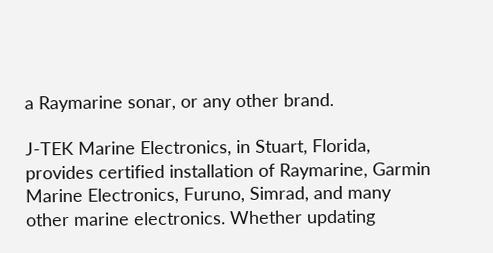a Raymarine sonar, or any other brand.

J-TEK Marine Electronics, in Stuart, Florida, provides certified installation of Raymarine, Garmin Marine Electronics, Furuno, Simrad, and many other marine electronics. Whether updating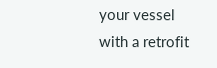your vessel with a retrofit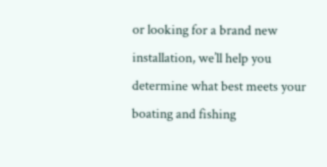or looking for a brand new installation, we’ll help you determine what best meets your boating and fishing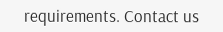requirements. Contact us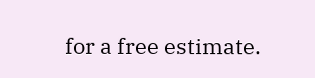for a free estimate.